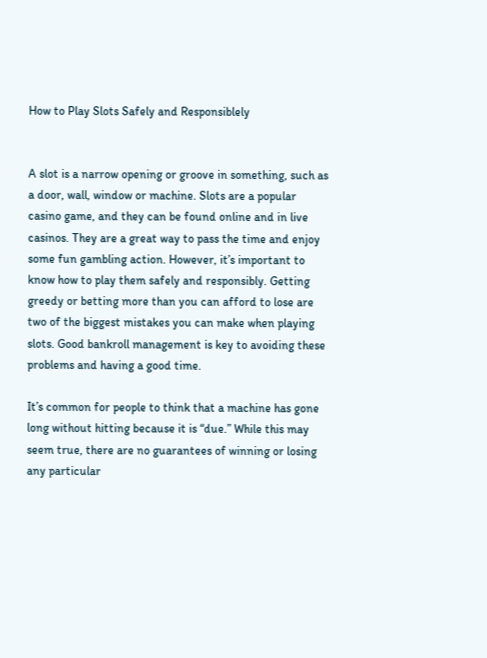How to Play Slots Safely and Responsiblely


A slot is a narrow opening or groove in something, such as a door, wall, window or machine. Slots are a popular casino game, and they can be found online and in live casinos. They are a great way to pass the time and enjoy some fun gambling action. However, it’s important to know how to play them safely and responsibly. Getting greedy or betting more than you can afford to lose are two of the biggest mistakes you can make when playing slots. Good bankroll management is key to avoiding these problems and having a good time.

It’s common for people to think that a machine has gone long without hitting because it is “due.” While this may seem true, there are no guarantees of winning or losing any particular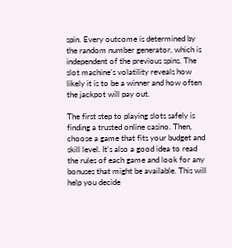spin. Every outcome is determined by the random number generator, which is independent of the previous spins. The slot machine’s volatility reveals how likely it is to be a winner and how often the jackpot will pay out.

The first step to playing slots safely is finding a trusted online casino. Then, choose a game that fits your budget and skill level. It’s also a good idea to read the rules of each game and look for any bonuses that might be available. This will help you decide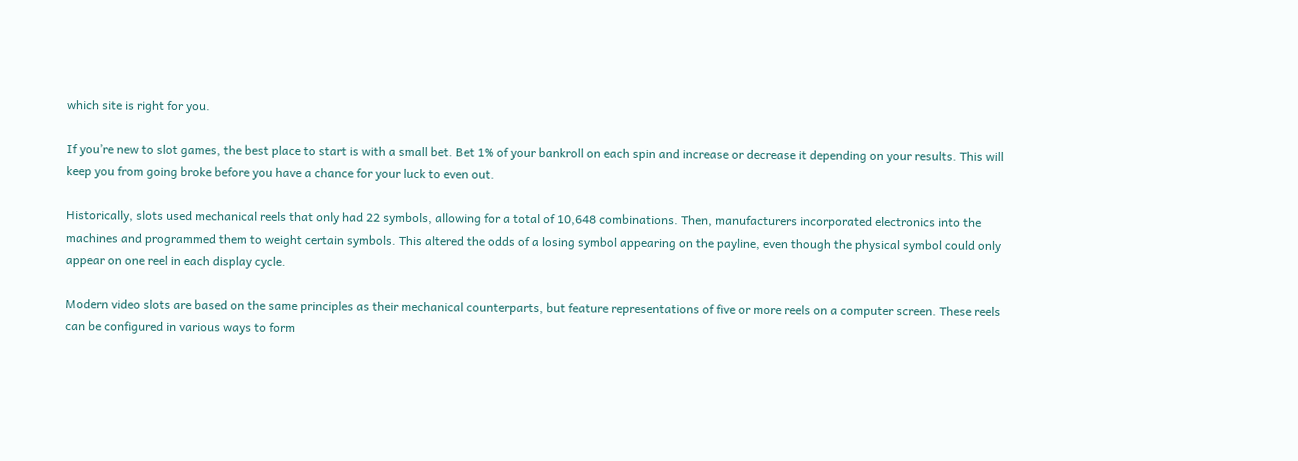which site is right for you.

If you’re new to slot games, the best place to start is with a small bet. Bet 1% of your bankroll on each spin and increase or decrease it depending on your results. This will keep you from going broke before you have a chance for your luck to even out.

Historically, slots used mechanical reels that only had 22 symbols, allowing for a total of 10,648 combinations. Then, manufacturers incorporated electronics into the machines and programmed them to weight certain symbols. This altered the odds of a losing symbol appearing on the payline, even though the physical symbol could only appear on one reel in each display cycle.

Modern video slots are based on the same principles as their mechanical counterparts, but feature representations of five or more reels on a computer screen. These reels can be configured in various ways to form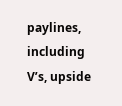paylines, including V’s, upside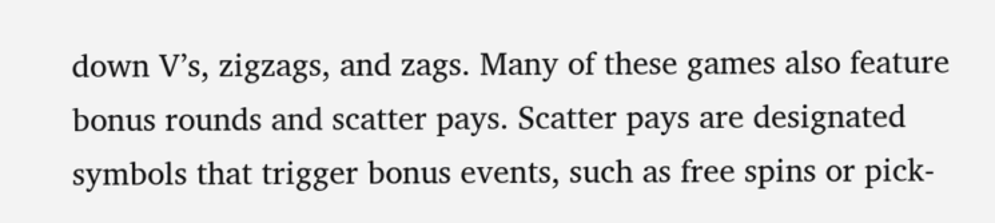down V’s, zigzags, and zags. Many of these games also feature bonus rounds and scatter pays. Scatter pays are designated symbols that trigger bonus events, such as free spins or pick-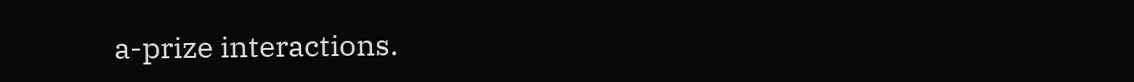a-prize interactions.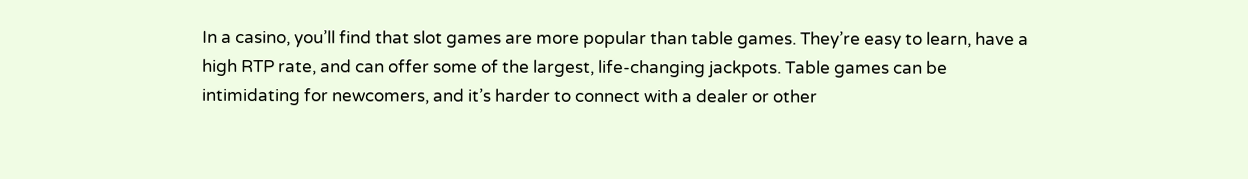In a casino, you’ll find that slot games are more popular than table games. They’re easy to learn, have a high RTP rate, and can offer some of the largest, life-changing jackpots. Table games can be intimidating for newcomers, and it’s harder to connect with a dealer or other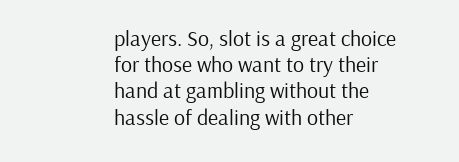players. So, slot is a great choice for those who want to try their hand at gambling without the hassle of dealing with other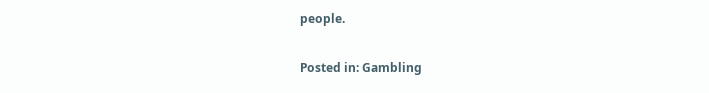people.

Posted in: Gambling